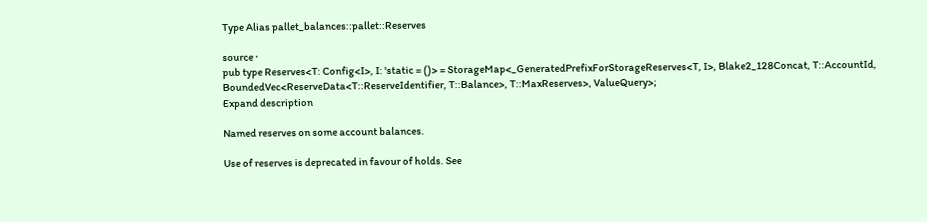Type Alias pallet_balances::pallet::Reserves

source ·
pub type Reserves<T: Config<I>, I: 'static = ()> = StorageMap<_GeneratedPrefixForStorageReserves<T, I>, Blake2_128Concat, T::AccountId, BoundedVec<ReserveData<T::ReserveIdentifier, T::Balance>, T::MaxReserves>, ValueQuery>;
Expand description

Named reserves on some account balances.

Use of reserves is deprecated in favour of holds. See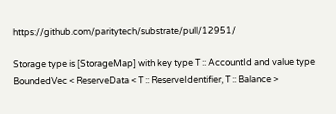https://github.com/paritytech/substrate/pull/12951/

Storage type is [StorageMap] with key type T :: AccountId and value type BoundedVec < ReserveData < T :: ReserveIdentifier, T :: Balance >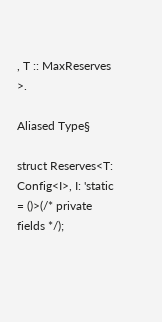, T :: MaxReserves >.

Aliased Type§

struct Reserves<T: Config<I>, I: 'static = ()>(/* private fields */);